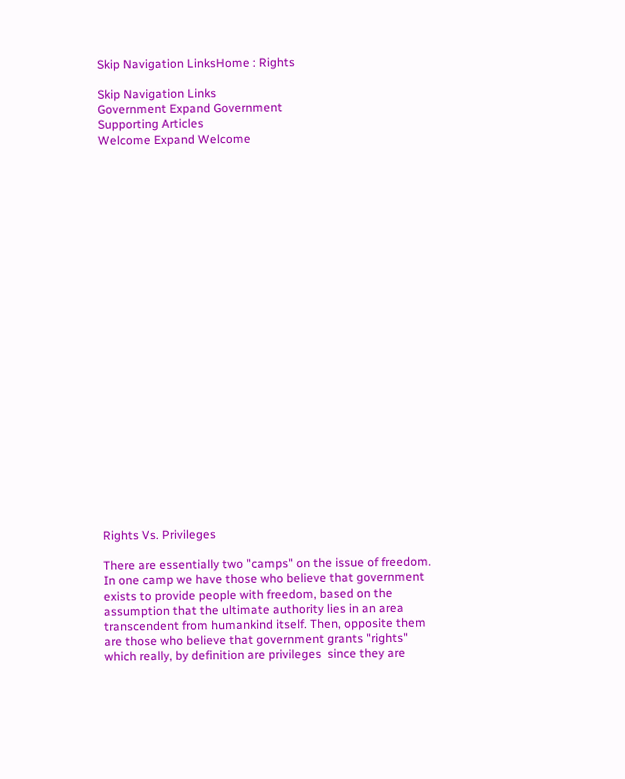Skip Navigation LinksHome : Rights

Skip Navigation Links
Government Expand Government
Supporting Articles
Welcome Expand Welcome

























Rights Vs. Privileges

There are essentially two "camps" on the issue of freedom. In one camp we have those who believe that government exists to provide people with freedom, based on the assumption that the ultimate authority lies in an area transcendent from humankind itself. Then, opposite them are those who believe that government grants "rights" which really, by definition are privileges  since they are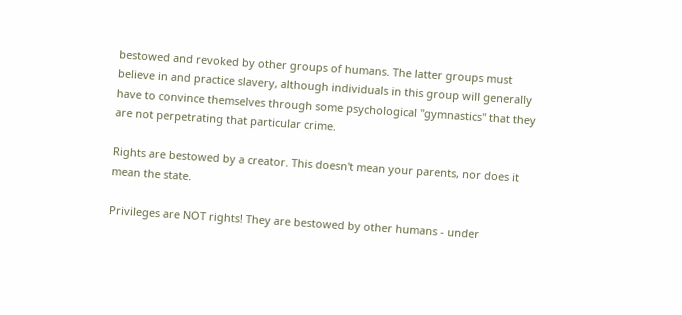bestowed and revoked by other groups of humans. The latter groups must believe in and practice slavery, although individuals in this group will generally have to convince themselves through some psychological "gymnastics" that they are not perpetrating that particular crime.

Rights are bestowed by a creator. This doesn't mean your parents, nor does it mean the state.

Privileges are NOT rights! They are bestowed by other humans - under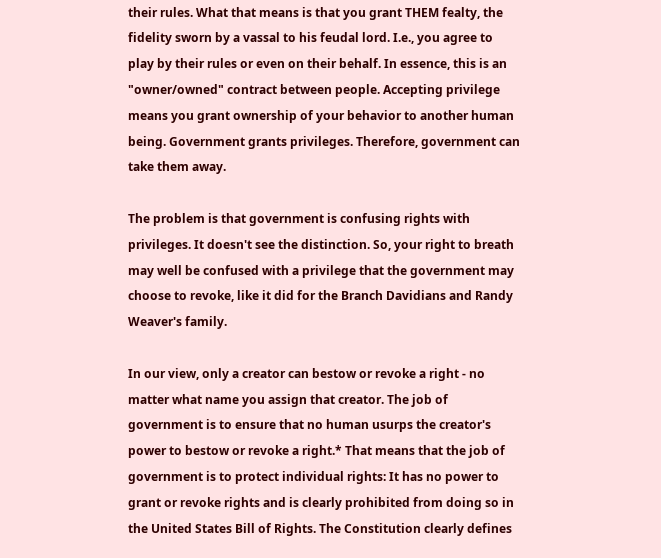their rules. What that means is that you grant THEM fealty, the fidelity sworn by a vassal to his feudal lord. I.e., you agree to play by their rules or even on their behalf. In essence, this is an "owner/owned" contract between people. Accepting privilege means you grant ownership of your behavior to another human being. Government grants privileges. Therefore, government can take them away.

The problem is that government is confusing rights with privileges. It doesn't see the distinction. So, your right to breath may well be confused with a privilege that the government may choose to revoke, like it did for the Branch Davidians and Randy Weaver's family.

In our view, only a creator can bestow or revoke a right - no matter what name you assign that creator. The job of government is to ensure that no human usurps the creator's power to bestow or revoke a right.* That means that the job of government is to protect individual rights: It has no power to grant or revoke rights and is clearly prohibited from doing so in the United States Bill of Rights. The Constitution clearly defines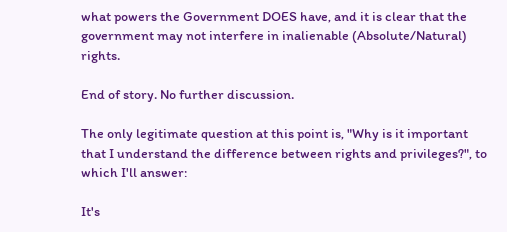what powers the Government DOES have, and it is clear that the government may not interfere in inalienable (Absolute/Natural) rights.

End of story. No further discussion.

The only legitimate question at this point is, "Why is it important that I understand the difference between rights and privileges?", to which I'll answer:

It's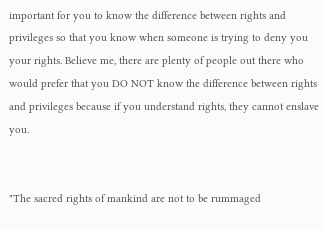important for you to know the difference between rights and privileges so that you know when someone is trying to deny you your rights. Believe me, there are plenty of people out there who would prefer that you DO NOT know the difference between rights and privileges because if you understand rights, they cannot enslave you.


"The sacred rights of mankind are not to be rummaged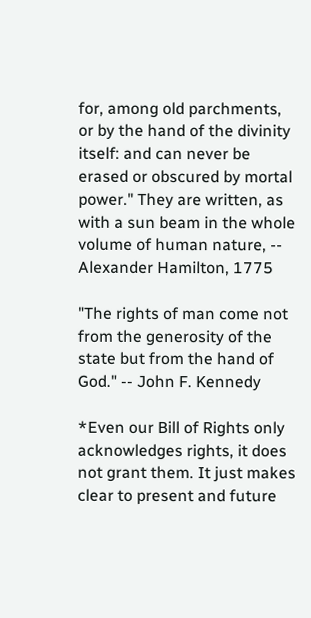for, among old parchments, or by the hand of the divinity itself: and can never be erased or obscured by mortal power." They are written, as with a sun beam in the whole volume of human nature, -- Alexander Hamilton, 1775

"The rights of man come not from the generosity of the state but from the hand of God." -- John F. Kennedy

*Even our Bill of Rights only acknowledges rights, it does not grant them. It just makes clear to present and future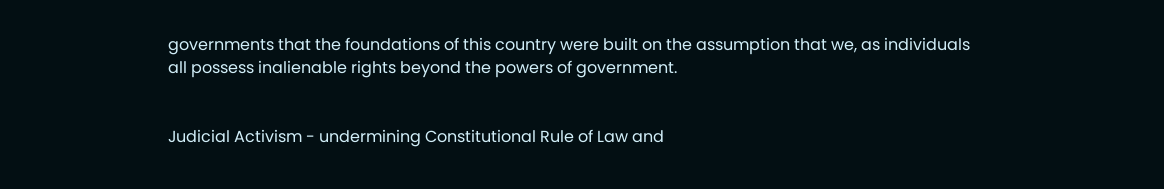governments that the foundations of this country were built on the assumption that we, as individuals all possess inalienable rights beyond the powers of government.


Judicial Activism - undermining Constitutional Rule of Law and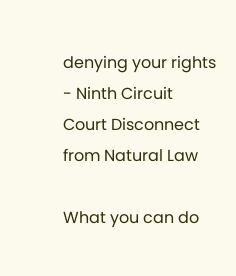denying your rights - Ninth Circuit Court Disconnect from Natural Law

What you can do